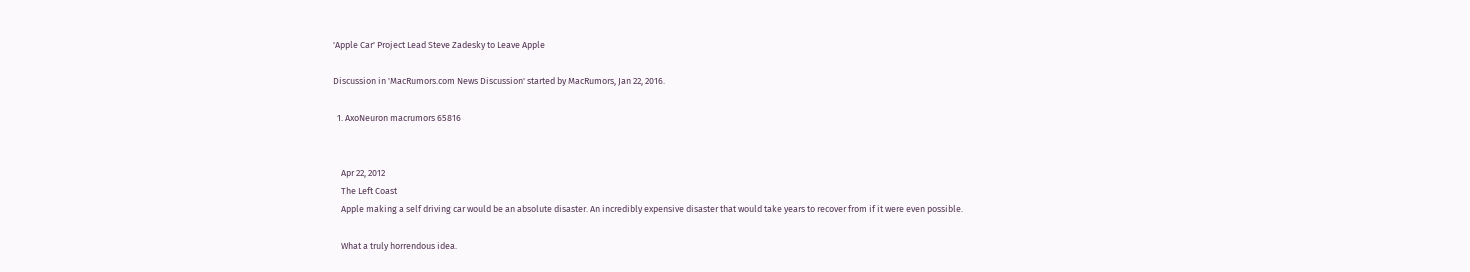'Apple Car' Project Lead Steve Zadesky to Leave Apple

Discussion in 'MacRumors.com News Discussion' started by MacRumors, Jan 22, 2016.

  1. AxoNeuron macrumors 65816


    Apr 22, 2012
    The Left Coast
    Apple making a self driving car would be an absolute disaster. An incredibly expensive disaster that would take years to recover from if it were even possible.

    What a truly horrendous idea.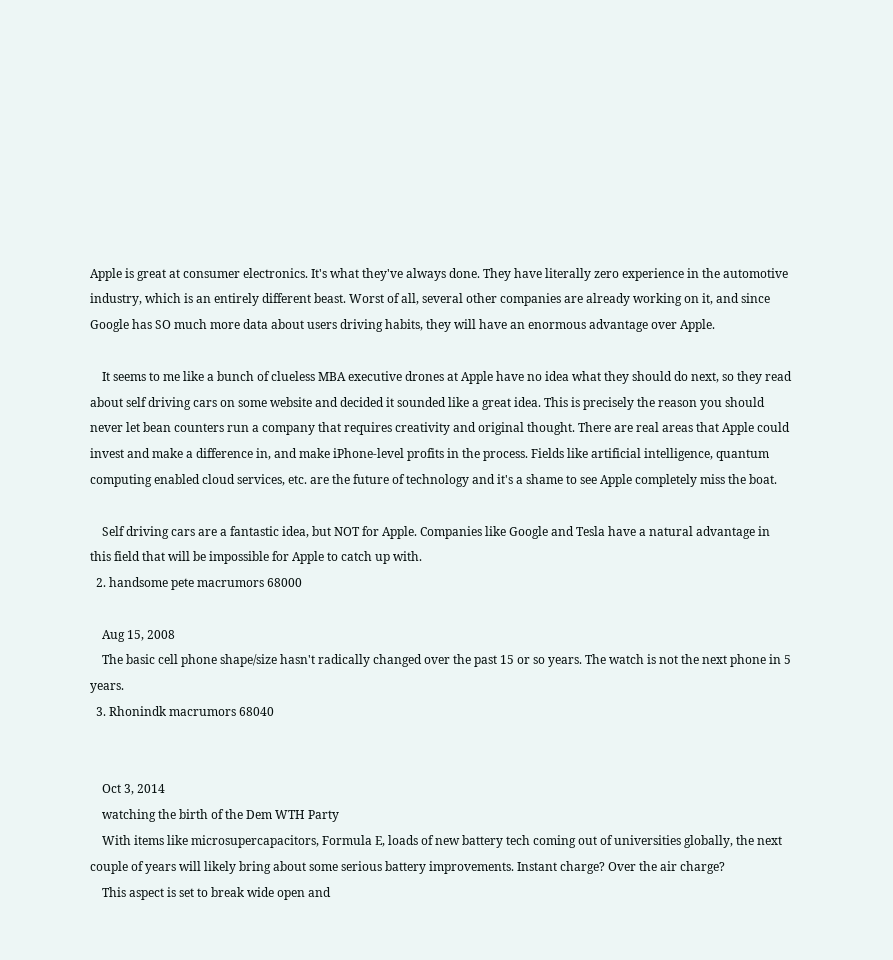Apple is great at consumer electronics. It's what they've always done. They have literally zero experience in the automotive industry, which is an entirely different beast. Worst of all, several other companies are already working on it, and since Google has SO much more data about users driving habits, they will have an enormous advantage over Apple.

    It seems to me like a bunch of clueless MBA executive drones at Apple have no idea what they should do next, so they read about self driving cars on some website and decided it sounded like a great idea. This is precisely the reason you should never let bean counters run a company that requires creativity and original thought. There are real areas that Apple could invest and make a difference in, and make iPhone-level profits in the process. Fields like artificial intelligence, quantum computing enabled cloud services, etc. are the future of technology and it's a shame to see Apple completely miss the boat.

    Self driving cars are a fantastic idea, but NOT for Apple. Companies like Google and Tesla have a natural advantage in this field that will be impossible for Apple to catch up with.
  2. handsome pete macrumors 68000

    Aug 15, 2008
    The basic cell phone shape/size hasn't radically changed over the past 15 or so years. The watch is not the next phone in 5 years.
  3. Rhonindk macrumors 68040


    Oct 3, 2014
    watching the birth of the Dem WTH Party
    With items like microsupercapacitors, Formula E, loads of new battery tech coming out of universities globally, the next couple of years will likely bring about some serious battery improvements. Instant charge? Over the air charge?
    This aspect is set to break wide open and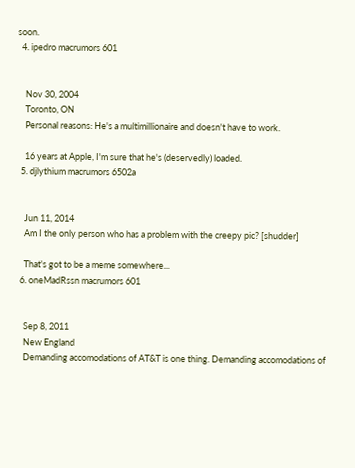soon.
  4. ipedro macrumors 601


    Nov 30, 2004
    Toronto, ON
    Personal reasons: He's a multimillionaire and doesn't have to work.

    16 years at Apple, I'm sure that he's (deservedly) loaded.
  5. djlythium macrumors 6502a


    Jun 11, 2014
    Am I the only person who has a problem with the creepy pic? [shudder]

    That's got to be a meme somewhere...
  6. oneMadRssn macrumors 601


    Sep 8, 2011
    New England
    Demanding accomodations of AT&T is one thing. Demanding accomodations of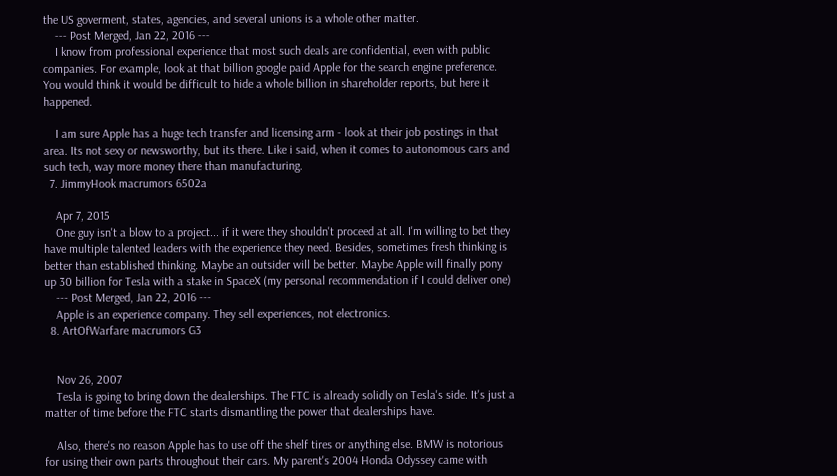the US goverment, states, agencies, and several unions is a whole other matter.
    --- Post Merged, Jan 22, 2016 ---
    I know from professional experience that most such deals are confidential, even with public companies. For example, look at that billion google paid Apple for the search engine preference. You would think it would be difficult to hide a whole billion in shareholder reports, but here it happened.

    I am sure Apple has a huge tech transfer and licensing arm - look at their job postings in that area. Its not sexy or newsworthy, but its there. Like i said, when it comes to autonomous cars and such tech, way more money there than manufacturing.
  7. JimmyHook macrumors 6502a

    Apr 7, 2015
    One guy isn't a blow to a project... if it were they shouldn't proceed at all. I'm willing to bet they have multiple talented leaders with the experience they need. Besides, sometimes fresh thinking is better than established thinking. Maybe an outsider will be better. Maybe Apple will finally pony up 30 billion for Tesla with a stake in SpaceX (my personal recommendation if I could deliver one)
    --- Post Merged, Jan 22, 2016 ---
    Apple is an experience company. They sell experiences, not electronics.
  8. ArtOfWarfare macrumors G3


    Nov 26, 2007
    Tesla is going to bring down the dealerships. The FTC is already solidly on Tesla's side. It's just a matter of time before the FTC starts dismantling the power that dealerships have.

    Also, there's no reason Apple has to use off the shelf tires or anything else. BMW is notorious for using their own parts throughout their cars. My parent's 2004 Honda Odyssey came with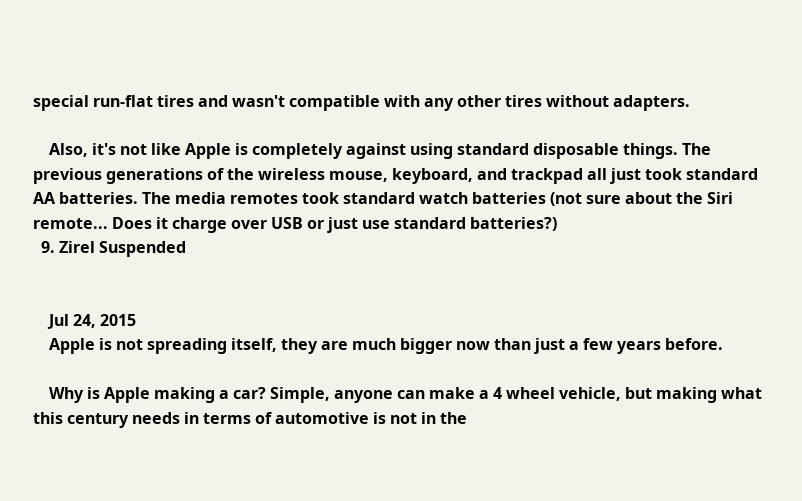special run-flat tires and wasn't compatible with any other tires without adapters.

    Also, it's not like Apple is completely against using standard disposable things. The previous generations of the wireless mouse, keyboard, and trackpad all just took standard AA batteries. The media remotes took standard watch batteries (not sure about the Siri remote... Does it charge over USB or just use standard batteries?)
  9. Zirel Suspended


    Jul 24, 2015
    Apple is not spreading itself, they are much bigger now than just a few years before.

    Why is Apple making a car? Simple, anyone can make a 4 wheel vehicle, but making what this century needs in terms of automotive is not in the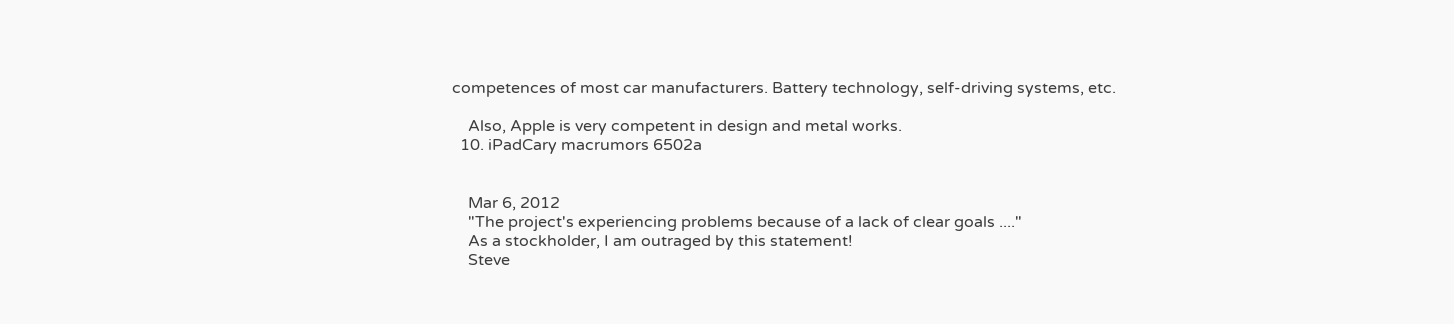competences of most car manufacturers. Battery technology, self-driving systems, etc.

    Also, Apple is very competent in design and metal works.
  10. iPadCary macrumors 6502a


    Mar 6, 2012
    "The project's experiencing problems because of a lack of clear goals ...."
    As a stockholder, I am outraged by this statement!
    Steve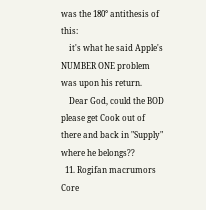was the 180° antithesis of this:
    it's what he said Apple's NUMBER ONE problem was upon his return.
    Dear God, could the BOD please get Cook out of there and back in "Supply" where he belongs??
  11. Rogifan macrumors Core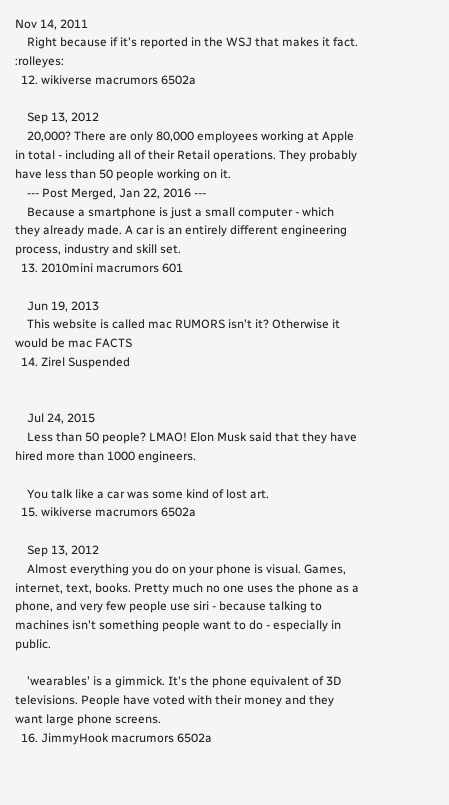Nov 14, 2011
    Right because if it's reported in the WSJ that makes it fact. :rolleyes:
  12. wikiverse macrumors 6502a

    Sep 13, 2012
    20,000? There are only 80,000 employees working at Apple in total - including all of their Retail operations. They probably have less than 50 people working on it.
    --- Post Merged, Jan 22, 2016 ---
    Because a smartphone is just a small computer - which they already made. A car is an entirely different engineering process, industry and skill set.
  13. 2010mini macrumors 601

    Jun 19, 2013
    This website is called mac RUMORS isn't it? Otherwise it would be mac FACTS
  14. Zirel Suspended


    Jul 24, 2015
    Less than 50 people? LMAO! Elon Musk said that they have hired more than 1000 engineers.

    You talk like a car was some kind of lost art.
  15. wikiverse macrumors 6502a

    Sep 13, 2012
    Almost everything you do on your phone is visual. Games, internet, text, books. Pretty much no one uses the phone as a phone, and very few people use siri - because talking to machines isn't something people want to do - especially in public.

    'wearables' is a gimmick. It's the phone equivalent of 3D televisions. People have voted with their money and they want large phone screens.
  16. JimmyHook macrumors 6502a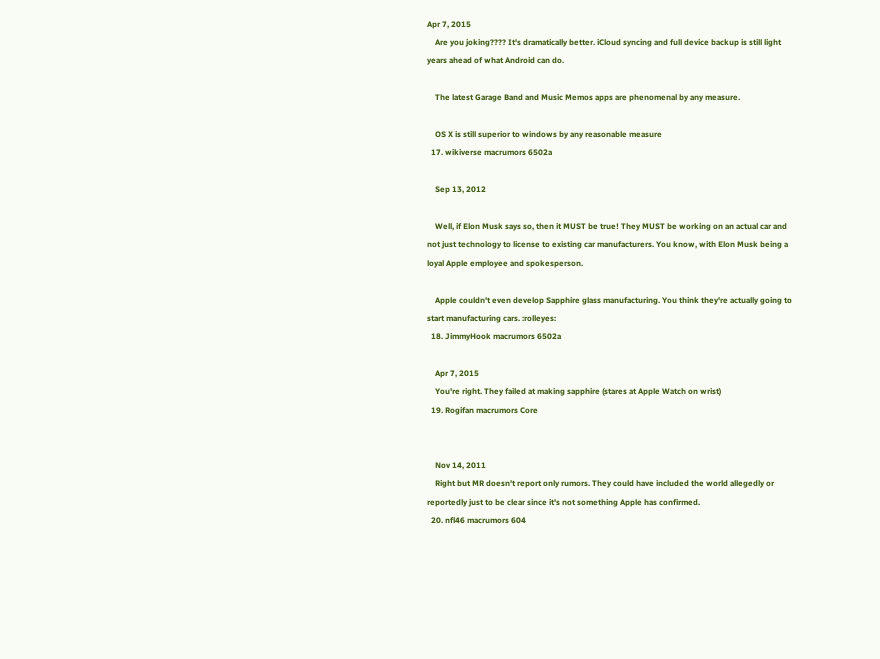Apr 7, 2015
    Are you joking???? It's dramatically better. iCloud syncing and full device backup is still light years ahead of what Android can do.

    The latest Garage Band and Music Memos apps are phenomenal by any measure.

    OS X is still superior to windows by any reasonable measure
  17. wikiverse macrumors 6502a

    Sep 13, 2012

    Well, if Elon Musk says so, then it MUST be true! They MUST be working on an actual car and not just technology to license to existing car manufacturers. You know, with Elon Musk being a loyal Apple employee and spokesperson.

    Apple couldn't even develop Sapphire glass manufacturing. You think they're actually going to start manufacturing cars. :rolleyes:
  18. JimmyHook macrumors 6502a

    Apr 7, 2015
    You're right. They failed at making sapphire (stares at Apple Watch on wrist)
  19. Rogifan macrumors Core


    Nov 14, 2011
    Right but MR doesn't report only rumors. They could have included the world allegedly or reportedly just to be clear since it's not something Apple has confirmed.
  20. nfl46 macrumors 604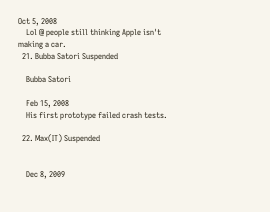Oct 5, 2008
    Lol @ people still thinking Apple isn't making a car.
  21. Bubba Satori Suspended

    Bubba Satori

    Feb 15, 2008
    His first prototype failed crash tests.

  22. Max(IT) Suspended


    Dec 8, 2009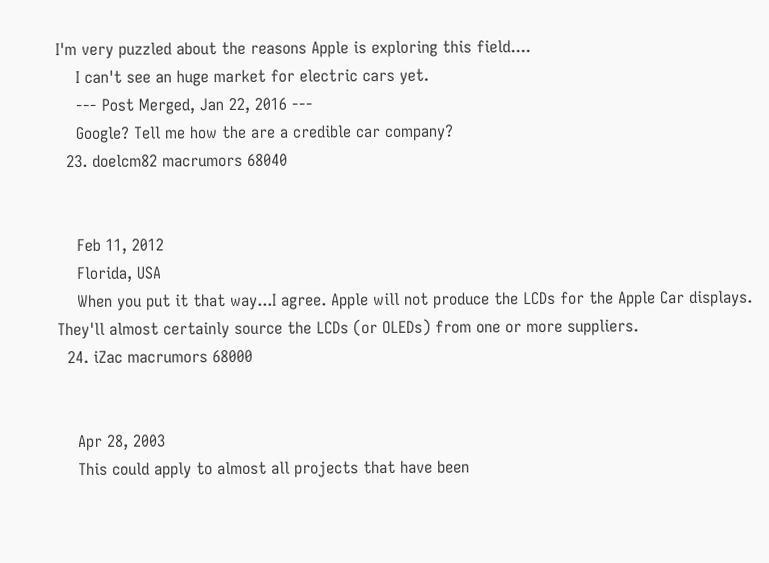I'm very puzzled about the reasons Apple is exploring this field....
    I can't see an huge market for electric cars yet.
    --- Post Merged, Jan 22, 2016 ---
    Google? Tell me how the are a credible car company?
  23. doelcm82 macrumors 68040


    Feb 11, 2012
    Florida, USA
    When you put it that way...I agree. Apple will not produce the LCDs for the Apple Car displays. They'll almost certainly source the LCDs (or OLEDs) from one or more suppliers.
  24. iZac macrumors 68000


    Apr 28, 2003
    This could apply to almost all projects that have been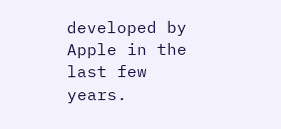developed by Apple in the last few years.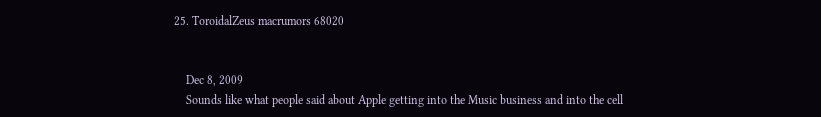25. ToroidalZeus macrumors 68020


    Dec 8, 2009
    Sounds like what people said about Apple getting into the Music business and into the cell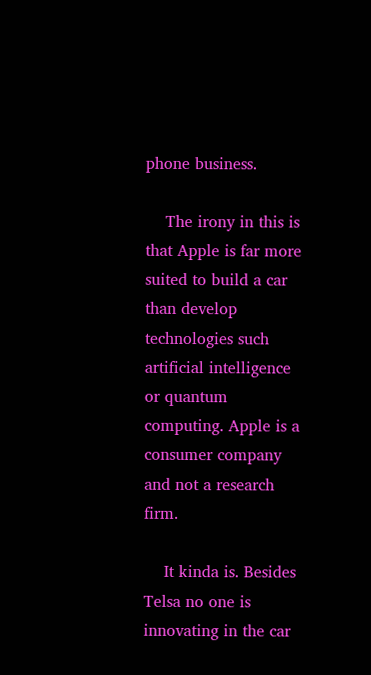phone business.

    The irony in this is that Apple is far more suited to build a car than develop technologies such artificial intelligence or quantum computing. Apple is a consumer company and not a research firm.

    It kinda is. Besides Telsa no one is innovating in the car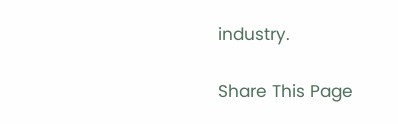industry.

Share This Page